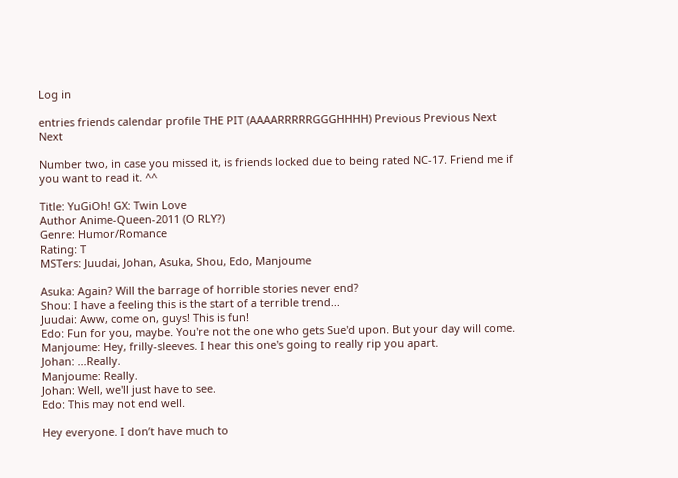Log in

entries friends calendar profile THE PIT (AAAARRRRRGGGHHHH) Previous Previous Next Next

Number two, in case you missed it, is friends locked due to being rated NC-17. Friend me if you want to read it. ^^

Title: YuGiOh! GX: Twin Love
Author Anime-Queen-2011 (O RLY?)
Genre: Humor/Romance
Rating: T
MSTers: Juudai, Johan, Asuka, Shou, Edo, Manjoume

Asuka: Again? Will the barrage of horrible stories never end?
Shou: I have a feeling this is the start of a terrible trend...
Juudai: Aww, come on, guys! This is fun!
Edo: Fun for you, maybe. You're not the one who gets Sue'd upon. But your day will come.
Manjoume: Hey, frilly-sleeves. I hear this one's going to really rip you apart.
Johan: ...Really.
Manjoume: Really.
Johan: Well, we'll just have to see.
Edo: This may not end well.

Hey everyone. I don’t have much to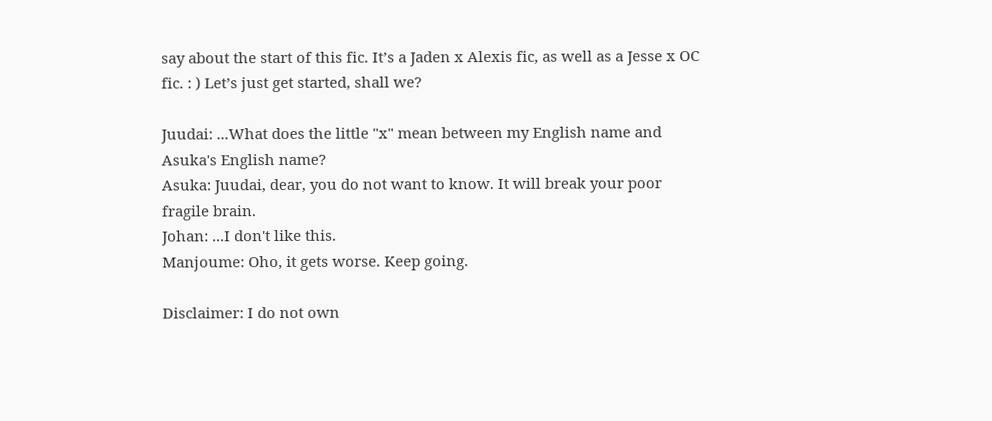say about the start of this fic. It’s a Jaden x Alexis fic, as well as a Jesse x OC fic. : ) Let’s just get started, shall we?

Juudai: ...What does the little "x" mean between my English name and Asuka's English name?
Asuka: Juudai, dear, you do not want to know. It will break your poor fragile brain.
Johan: ...I don't like this.
Manjoume: Oho, it gets worse. Keep going.

Disclaimer: I do not own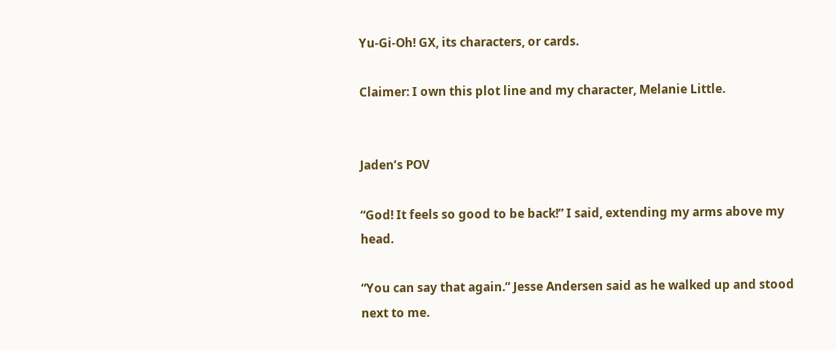Yu-Gi-Oh! GX, its characters, or cards.

Claimer: I own this plot line and my character, Melanie Little.


Jaden’s POV

“God! It feels so good to be back!” I said, extending my arms above my head.

“You can say that again.” Jesse Andersen said as he walked up and stood next to me.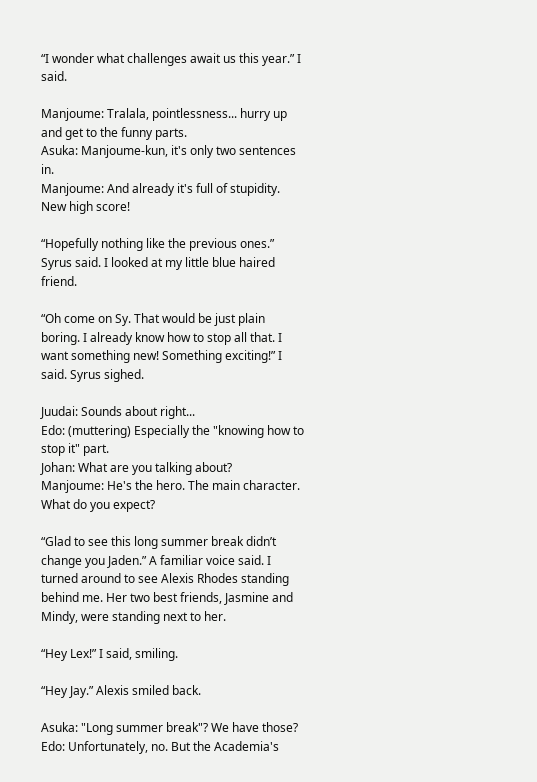“I wonder what challenges await us this year.” I said.

Manjoume: Tralala, pointlessness... hurry up and get to the funny parts.
Asuka: Manjoume-kun, it's only two sentences in.
Manjoume: And already it's full of stupidity. New high score!

“Hopefully nothing like the previous ones.” Syrus said. I looked at my little blue haired friend.

“Oh come on Sy. That would be just plain boring. I already know how to stop all that. I want something new! Something exciting!” I said. Syrus sighed.

Juudai: Sounds about right...
Edo: (muttering) Especially the "knowing how to stop it" part.
Johan: What are you talking about?
Manjoume: He's the hero. The main character. What do you expect?

“Glad to see this long summer break didn’t change you Jaden.” A familiar voice said. I turned around to see Alexis Rhodes standing behind me. Her two best friends, Jasmine and Mindy, were standing next to her.

“Hey Lex!” I said, smiling.

“Hey Jay.” Alexis smiled back.

Asuka: "Long summer break"? We have those?
Edo: Unfortunately, no. But the Academia's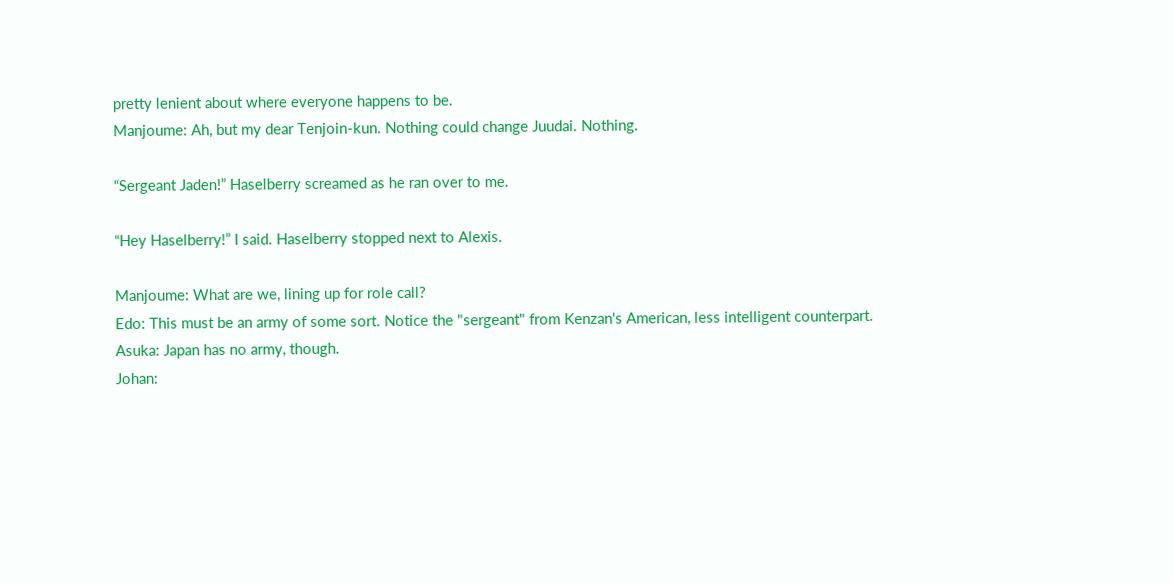pretty lenient about where everyone happens to be.
Manjoume: Ah, but my dear Tenjoin-kun. Nothing could change Juudai. Nothing.

“Sergeant Jaden!” Haselberry screamed as he ran over to me.

“Hey Haselberry!” I said. Haselberry stopped next to Alexis.

Manjoume: What are we, lining up for role call?
Edo: This must be an army of some sort. Notice the "sergeant" from Kenzan's American, less intelligent counterpart.
Asuka: Japan has no army, though.
Johan: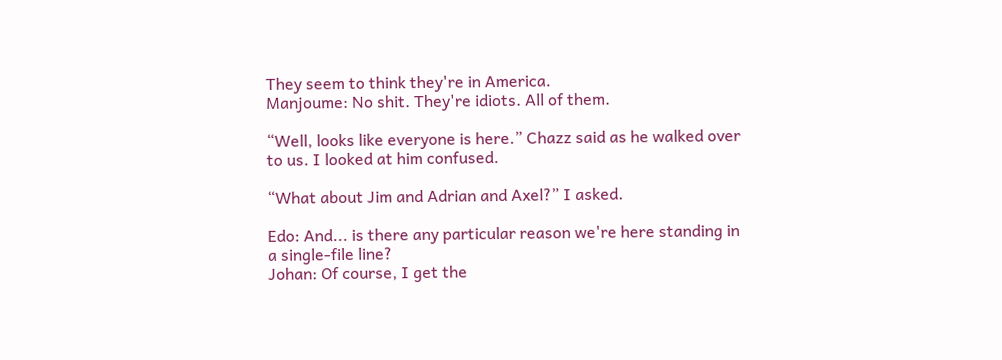They seem to think they're in America.
Manjoume: No shit. They're idiots. All of them.

“Well, looks like everyone is here.” Chazz said as he walked over to us. I looked at him confused.

“What about Jim and Adrian and Axel?” I asked.

Edo: And... is there any particular reason we're here standing in a single-file line?
Johan: Of course, I get the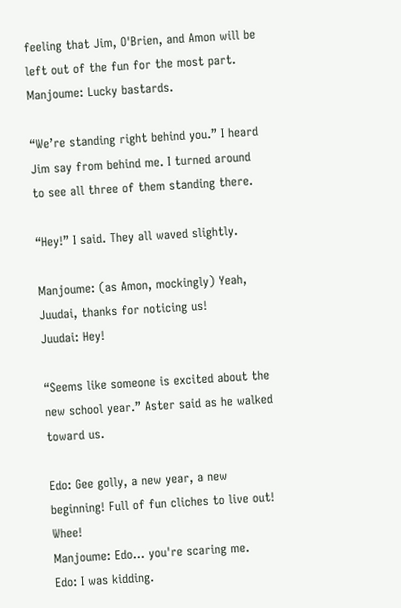feeling that Jim, O'Brien, and Amon will be left out of the fun for the most part.
Manjoume: Lucky bastards.

“We’re standing right behind you.” I heard Jim say from behind me. I turned around to see all three of them standing there.

“Hey!” I said. They all waved slightly.

Manjoume: (as Amon, mockingly) Yeah, Juudai, thanks for noticing us!
Juudai: Hey!

“Seems like someone is excited about the new school year.” Aster said as he walked toward us.

Edo: Gee golly, a new year, a new beginning! Full of fun cliches to live out! Whee!
Manjoume: Edo... you're scaring me.
Edo: I was kidding.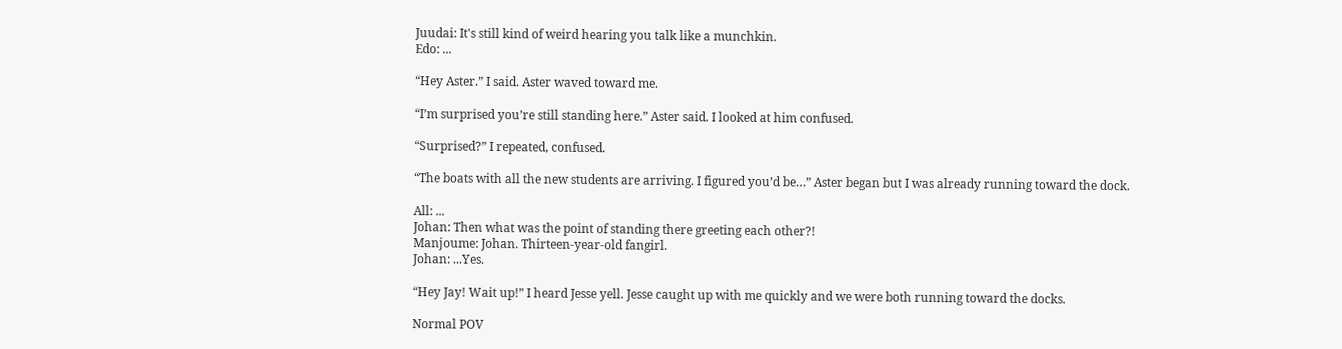Juudai: It's still kind of weird hearing you talk like a munchkin.
Edo: ...

“Hey Aster.” I said. Aster waved toward me.

“I’m surprised you’re still standing here.” Aster said. I looked at him confused.

“Surprised?” I repeated, confused.

“The boats with all the new students are arriving. I figured you’d be…” Aster began but I was already running toward the dock.

All: ...
Johan: Then what was the point of standing there greeting each other?!
Manjoume: Johan. Thirteen-year-old fangirl.
Johan: ...Yes.

“Hey Jay! Wait up!” I heard Jesse yell. Jesse caught up with me quickly and we were both running toward the docks.

Normal POV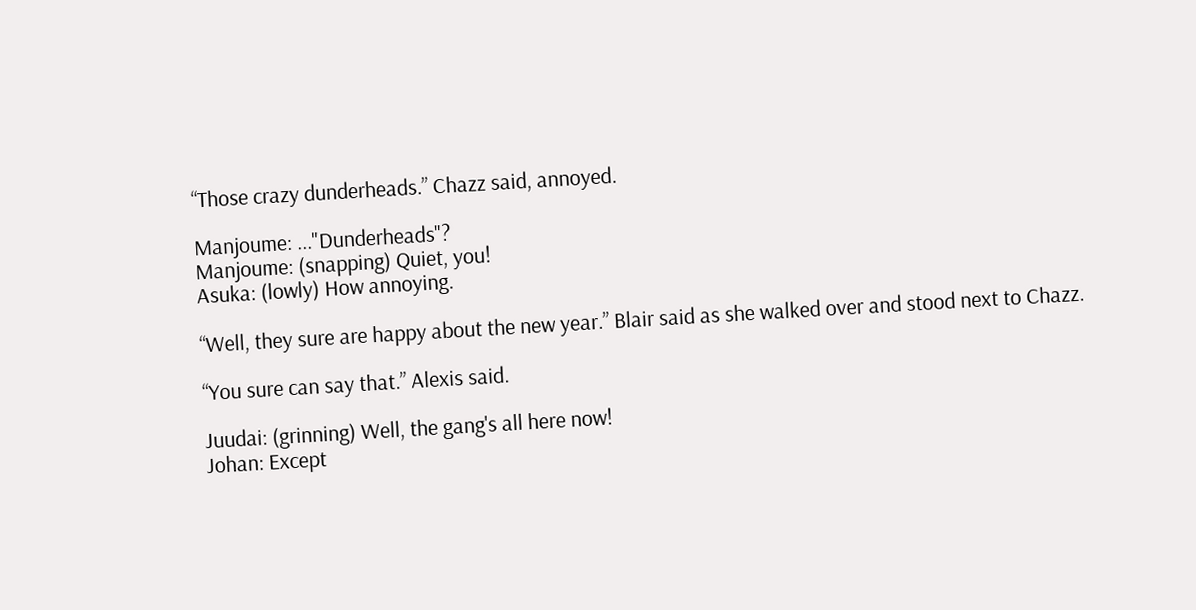“Those crazy dunderheads.” Chazz said, annoyed.

Manjoume: ..."Dunderheads"?
Manjoume: (snapping) Quiet, you!
Asuka: (lowly) How annoying.

“Well, they sure are happy about the new year.” Blair said as she walked over and stood next to Chazz.

“You sure can say that.” Alexis said.

Juudai: (grinning) Well, the gang's all here now!
Johan: Except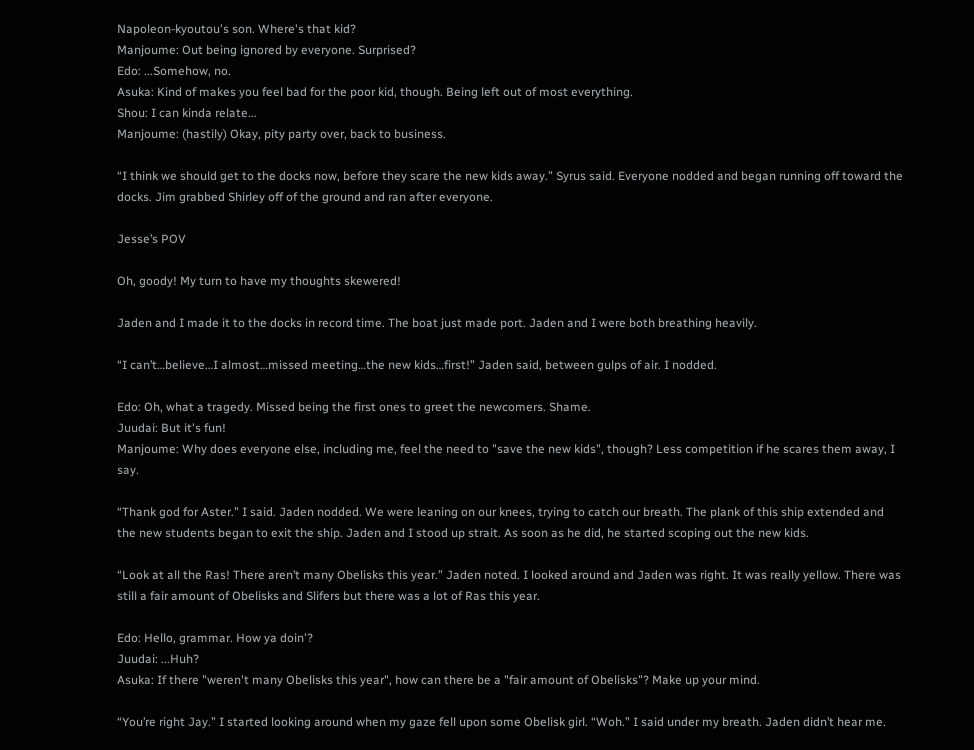Napoleon-kyoutou's son. Where's that kid?
Manjoume: Out being ignored by everyone. Surprised?
Edo: ...Somehow, no.
Asuka: Kind of makes you feel bad for the poor kid, though. Being left out of most everything.
Shou: I can kinda relate...
Manjoume: (hastily) Okay, pity party over, back to business.

“I think we should get to the docks now, before they scare the new kids away.” Syrus said. Everyone nodded and began running off toward the docks. Jim grabbed Shirley off of the ground and ran after everyone.

Jesse’s POV

Oh, goody! My turn to have my thoughts skewered!

Jaden and I made it to the docks in record time. The boat just made port. Jaden and I were both breathing heavily.

“I can’t…believe…I almost…missed meeting…the new kids…first!” Jaden said, between gulps of air. I nodded.

Edo: Oh, what a tragedy. Missed being the first ones to greet the newcomers. Shame.
Juudai: But it's fun!
Manjoume: Why does everyone else, including me, feel the need to "save the new kids", though? Less competition if he scares them away, I say.

“Thank god for Aster.” I said. Jaden nodded. We were leaning on our knees, trying to catch our breath. The plank of this ship extended and the new students began to exit the ship. Jaden and I stood up strait. As soon as he did, he started scoping out the new kids.

“Look at all the Ras! There aren’t many Obelisks this year.” Jaden noted. I looked around and Jaden was right. It was really yellow. There was still a fair amount of Obelisks and Slifers but there was a lot of Ras this year.

Edo: Hello, grammar. How ya doin'?
Juudai: ...Huh?
Asuka: If there "weren't many Obelisks this year", how can there be a "fair amount of Obelisks"? Make up your mind.

“You’re right Jay.” I started looking around when my gaze fell upon some Obelisk girl. “Woh.” I said under my breath. Jaden didn’t hear me.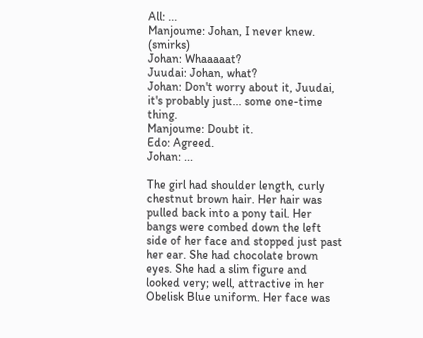All: ...
Manjoume: Johan, I never knew. (smirks)
Johan: Whaaaaat?
Juudai: Johan, what?
Johan: Don't worry about it, Juudai, it's probably just... some one-time thing.
Manjoume: Doubt it.
Edo: Agreed.
Johan: ...

The girl had shoulder length, curly chestnut brown hair. Her hair was pulled back into a pony tail. Her bangs were combed down the left side of her face and stopped just past her ear. She had chocolate brown eyes. She had a slim figure and looked very; well, attractive in her Obelisk Blue uniform. Her face was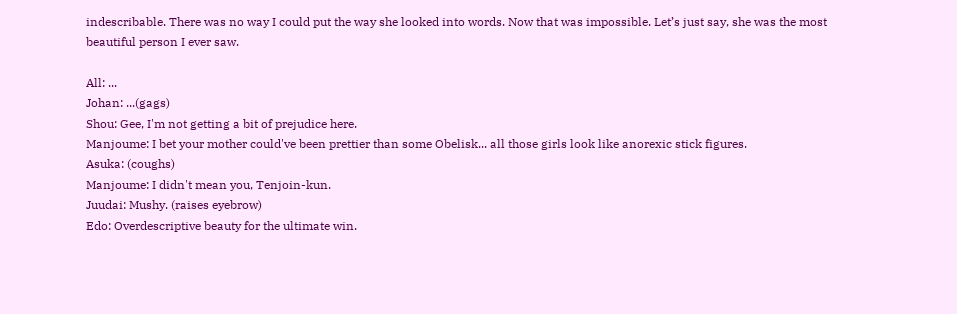indescribable. There was no way I could put the way she looked into words. Now that was impossible. Let’s just say, she was the most beautiful person I ever saw.

All: ...
Johan: ...(gags)
Shou: Gee, I'm not getting a bit of prejudice here.
Manjoume: I bet your mother could've been prettier than some Obelisk... all those girls look like anorexic stick figures.
Asuka: (coughs)
Manjoume: I didn't mean you, Tenjoin-kun.
Juudai: Mushy. (raises eyebrow)
Edo: Overdescriptive beauty for the ultimate win.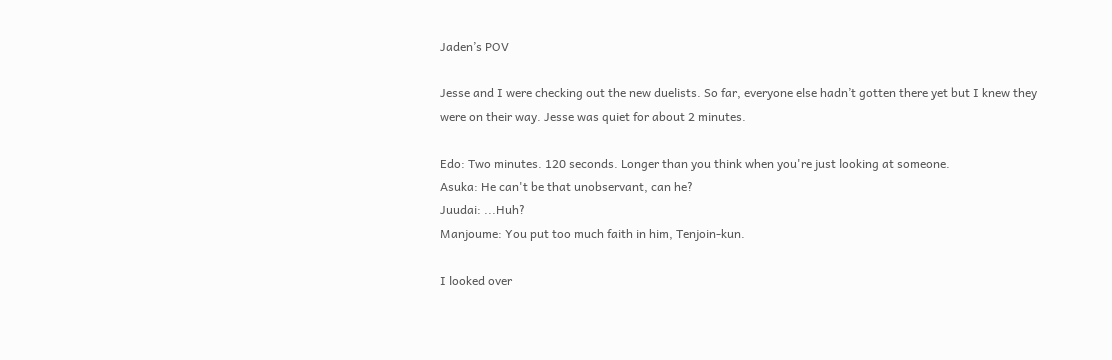Jaden’s POV

Jesse and I were checking out the new duelists. So far, everyone else hadn’t gotten there yet but I knew they were on their way. Jesse was quiet for about 2 minutes.

Edo: Two minutes. 120 seconds. Longer than you think when you're just looking at someone.
Asuka: He can't be that unobservant, can he?
Juudai: ...Huh?
Manjoume: You put too much faith in him, Tenjoin-kun.

I looked over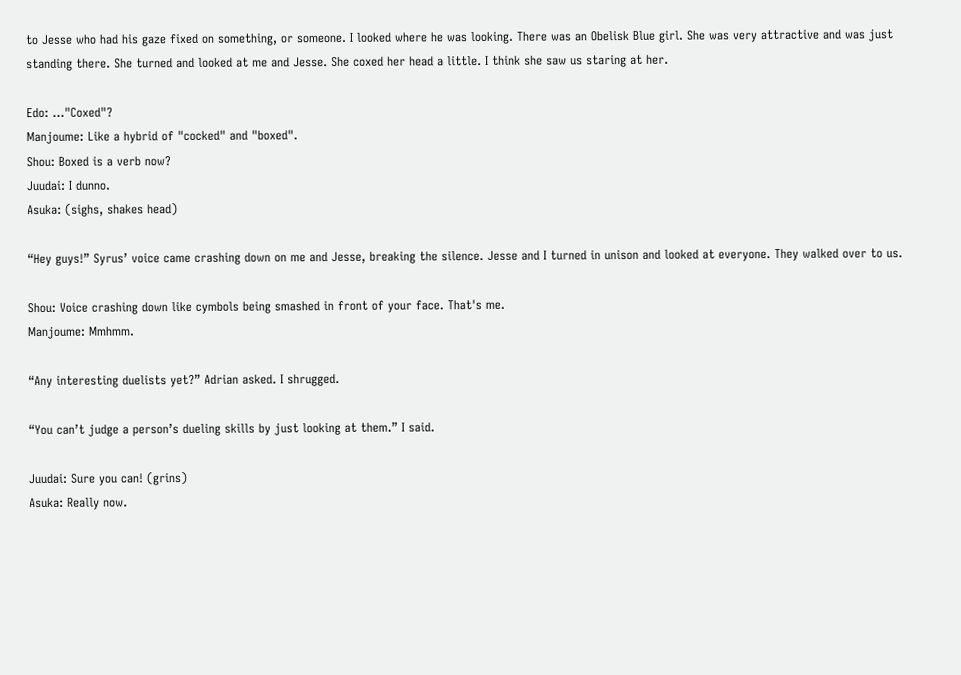to Jesse who had his gaze fixed on something, or someone. I looked where he was looking. There was an Obelisk Blue girl. She was very attractive and was just standing there. She turned and looked at me and Jesse. She coxed her head a little. I think she saw us staring at her.

Edo: ..."Coxed"?
Manjoume: Like a hybrid of "cocked" and "boxed".
Shou: Boxed is a verb now?
Juudai: I dunno.
Asuka: (sighs, shakes head)

“Hey guys!” Syrus’ voice came crashing down on me and Jesse, breaking the silence. Jesse and I turned in unison and looked at everyone. They walked over to us.

Shou: Voice crashing down like cymbols being smashed in front of your face. That's me.
Manjoume: Mmhmm.

“Any interesting duelists yet?” Adrian asked. I shrugged.

“You can’t judge a person’s dueling skills by just looking at them.” I said.

Juudai: Sure you can! (grins)
Asuka: Really now.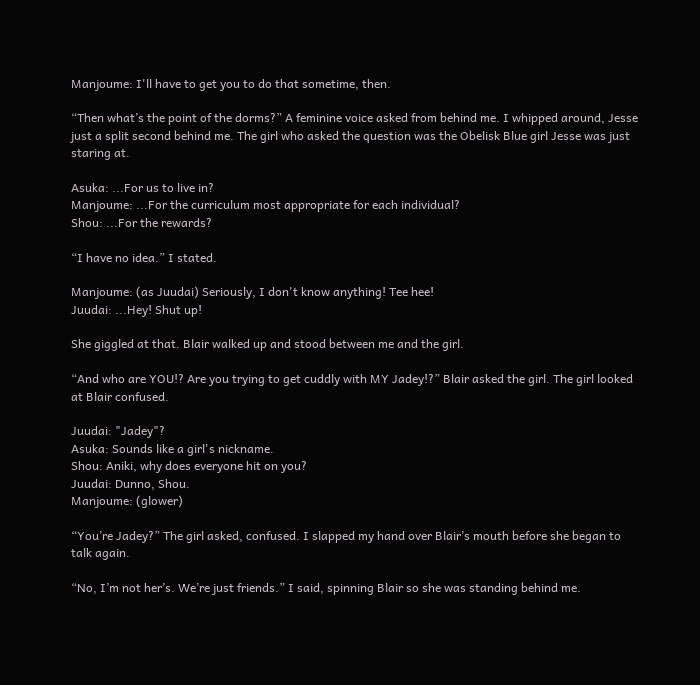Manjoume: I'll have to get you to do that sometime, then.

“Then what’s the point of the dorms?” A feminine voice asked from behind me. I whipped around, Jesse just a split second behind me. The girl who asked the question was the Obelisk Blue girl Jesse was just staring at.

Asuka: ...For us to live in?
Manjoume: ...For the curriculum most appropriate for each individual?
Shou: ...For the rewards?

“I have no idea.” I stated.

Manjoume: (as Juudai) Seriously, I don't know anything! Tee hee!
Juudai: ...Hey! Shut up!

She giggled at that. Blair walked up and stood between me and the girl.

“And who are YOU!? Are you trying to get cuddly with MY Jadey!?” Blair asked the girl. The girl looked at Blair confused.

Juudai: "Jadey"?
Asuka: Sounds like a girl's nickname.
Shou: Aniki, why does everyone hit on you?
Juudai: Dunno, Shou.
Manjoume: (glower)

“You’re Jadey?” The girl asked, confused. I slapped my hand over Blair’s mouth before she began to talk again.

“No, I’m not her’s. We’re just friends.” I said, spinning Blair so she was standing behind me.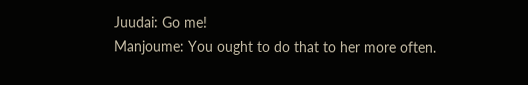Juudai: Go me!
Manjoume: You ought to do that to her more often.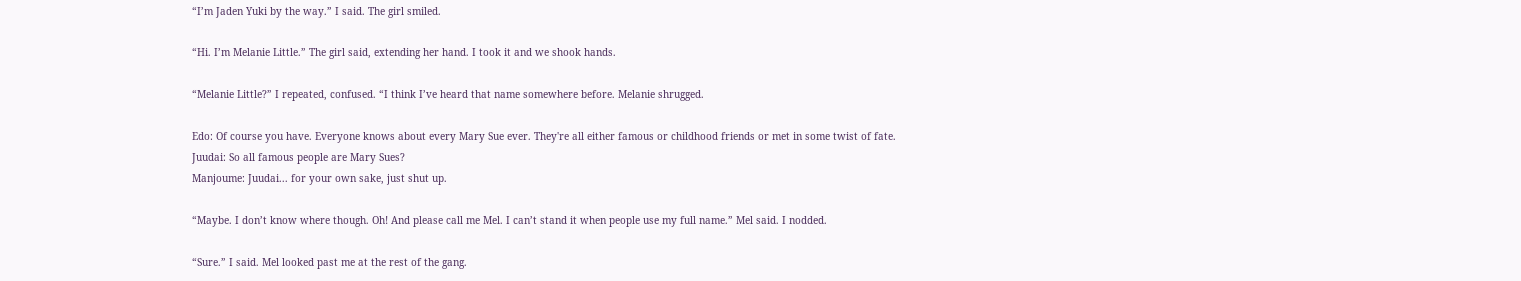“I’m Jaden Yuki by the way.” I said. The girl smiled.

“Hi. I’m Melanie Little.” The girl said, extending her hand. I took it and we shook hands.

“Melanie Little?” I repeated, confused. “I think I’ve heard that name somewhere before. Melanie shrugged.

Edo: Of course you have. Everyone knows about every Mary Sue ever. They're all either famous or childhood friends or met in some twist of fate.
Juudai: So all famous people are Mary Sues?
Manjoume: Juudai... for your own sake, just shut up.

“Maybe. I don’t know where though. Oh! And please call me Mel. I can’t stand it when people use my full name.” Mel said. I nodded.

“Sure.” I said. Mel looked past me at the rest of the gang.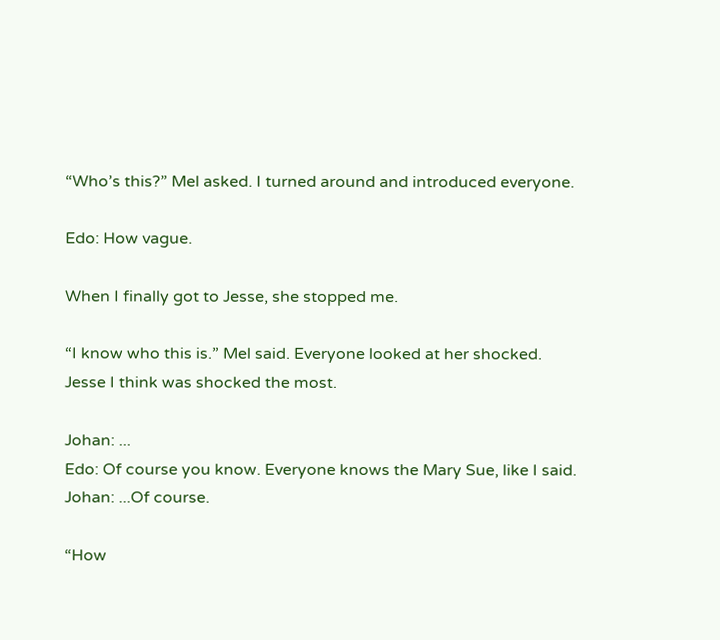“Who’s this?” Mel asked. I turned around and introduced everyone.

Edo: How vague.

When I finally got to Jesse, she stopped me.

“I know who this is.” Mel said. Everyone looked at her shocked. Jesse I think was shocked the most.

Johan: ...
Edo: Of course you know. Everyone knows the Mary Sue, like I said.
Johan: ...Of course.

“How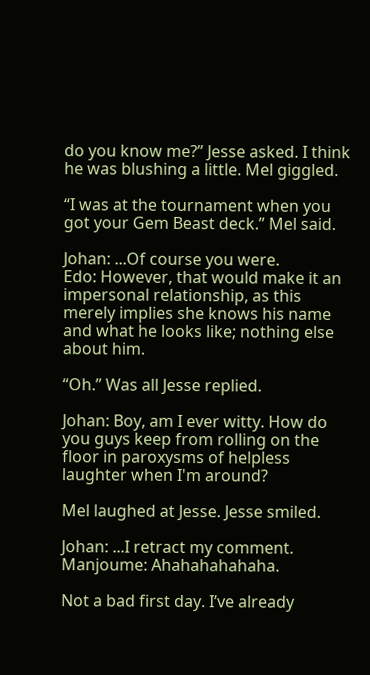do you know me?” Jesse asked. I think he was blushing a little. Mel giggled.

“I was at the tournament when you got your Gem Beast deck.” Mel said.

Johan: ...Of course you were.
Edo: However, that would make it an impersonal relationship, as this merely implies she knows his name and what he looks like; nothing else about him.

“Oh.” Was all Jesse replied.

Johan: Boy, am I ever witty. How do you guys keep from rolling on the floor in paroxysms of helpless laughter when I'm around?

Mel laughed at Jesse. Jesse smiled.

Johan: ...I retract my comment.
Manjoume: Ahahahahahaha.

Not a bad first day. I’ve already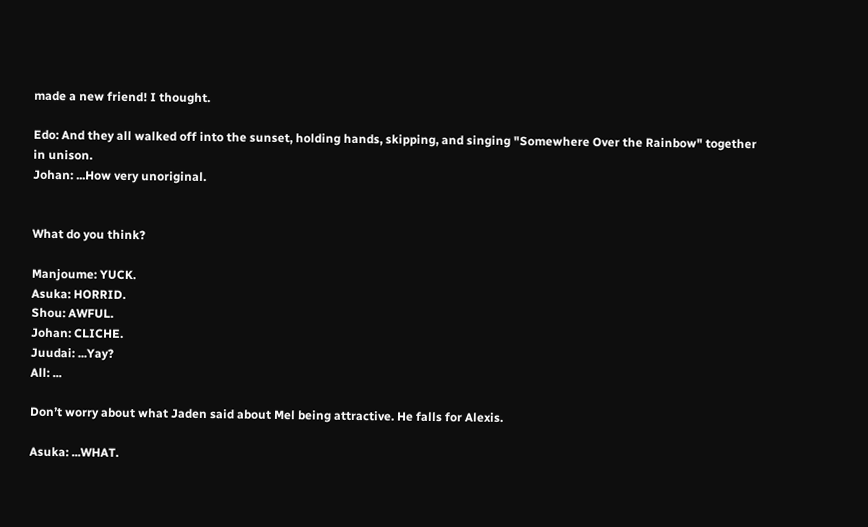made a new friend! I thought.

Edo: And they all walked off into the sunset, holding hands, skipping, and singing "Somewhere Over the Rainbow" together in unison.
Johan: ...How very unoriginal.


What do you think?

Manjoume: YUCK.
Asuka: HORRID.
Shou: AWFUL.
Johan: CLICHE.
Juudai: ...Yay?
All: ...

Don’t worry about what Jaden said about Mel being attractive. He falls for Alexis.

Asuka: ...WHAT.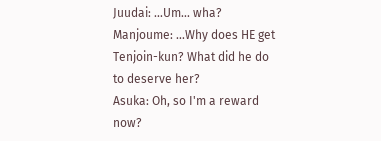Juudai: ...Um... wha?
Manjoume: ...Why does HE get Tenjoin-kun? What did he do to deserve her?
Asuka: Oh, so I'm a reward now?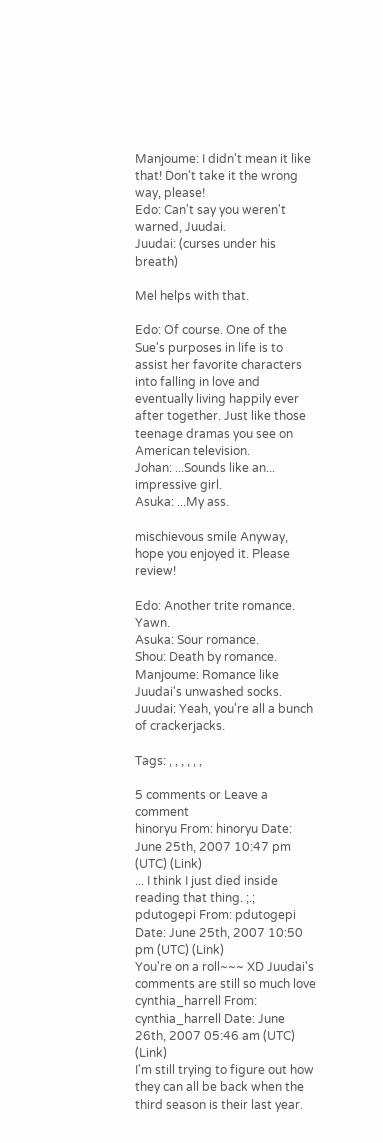Manjoume: I didn't mean it like that! Don't take it the wrong way, please!
Edo: Can't say you weren't warned, Juudai.
Juudai: (curses under his breath)

Mel helps with that.

Edo: Of course. One of the Sue's purposes in life is to assist her favorite characters into falling in love and eventually living happily ever after together. Just like those teenage dramas you see on American television.
Johan: ...Sounds like an... impressive girl.
Asuka: ...My ass.

mischievous smile Anyway, hope you enjoyed it. Please review!

Edo: Another trite romance. Yawn.
Asuka: Sour romance.
Shou: Death by romance.
Manjoume: Romance like Juudai's unwashed socks.
Juudai: Yeah, you're all a bunch of crackerjacks.

Tags: , , , , , ,

5 comments or Leave a comment
hinoryu From: hinoryu Date: June 25th, 2007 10:47 pm (UTC) (Link)
... I think I just died inside reading that thing. ;.;
pdutogepi From: pdutogepi Date: June 25th, 2007 10:50 pm (UTC) (Link)
You're on a roll~~~ XD Juudai's comments are still so much love
cynthia_harrell From: cynthia_harrell Date: June 26th, 2007 05:46 am (UTC) (Link)
I'm still trying to figure out how they can all be back when the third season is their last year.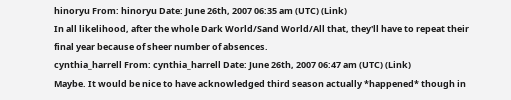hinoryu From: hinoryu Date: June 26th, 2007 06:35 am (UTC) (Link)
In all likelihood, after the whole Dark World/Sand World/All that, they'll have to repeat their final year because of sheer number of absences.
cynthia_harrell From: cynthia_harrell Date: June 26th, 2007 06:47 am (UTC) (Link)
Maybe. It would be nice to have acknowledged third season actually *happened* though in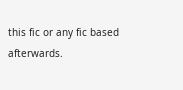this fic or any fic based afterwards.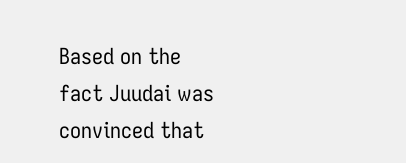Based on the fact Juudai was convinced that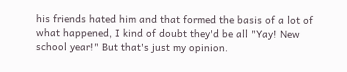his friends hated him and that formed the basis of a lot of what happened, I kind of doubt they'd be all "Yay! New school year!" But that's just my opinion.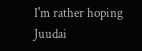I'm rather hoping Juudai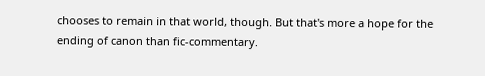chooses to remain in that world, though. But that's more a hope for the ending of canon than fic-commentary.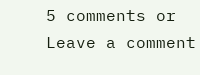5 comments or Leave a comment